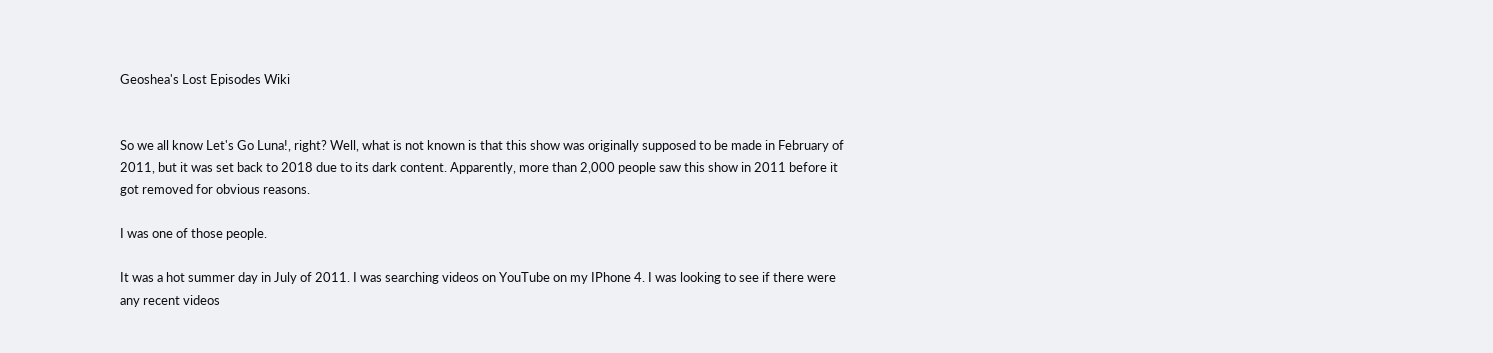Geoshea's Lost Episodes Wiki


So we all know Let's Go Luna!, right? Well, what is not known is that this show was originally supposed to be made in February of 2011, but it was set back to 2018 due to its dark content. Apparently, more than 2,000 people saw this show in 2011 before it got removed for obvious reasons.

I was one of those people.

It was a hot summer day in July of 2011. I was searching videos on YouTube on my IPhone 4. I was looking to see if there were any recent videos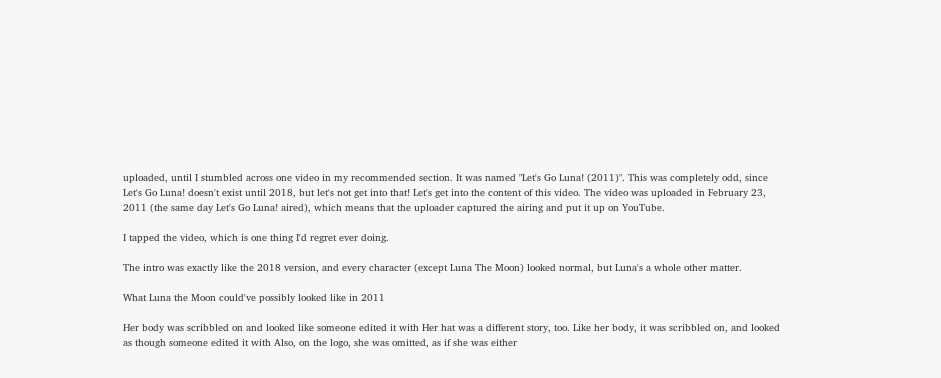uploaded, until I stumbled across one video in my recommended section. It was named "Let's Go Luna! (2011)". This was completely odd, since Let's Go Luna! doesn't exist until 2018, but let's not get into that! Let's get into the content of this video. The video was uploaded in February 23, 2011 (the same day Let's Go Luna! aired), which means that the uploader captured the airing and put it up on YouTube.

I tapped the video, which is one thing I'd regret ever doing.

The intro was exactly like the 2018 version, and every character (except Luna The Moon) looked normal, but Luna's a whole other matter.

What Luna the Moon could've possibly looked like in 2011

Her body was scribbled on and looked like someone edited it with Her hat was a different story, too. Like her body, it was scribbled on, and looked as though someone edited it with Also, on the logo, she was omitted, as if she was either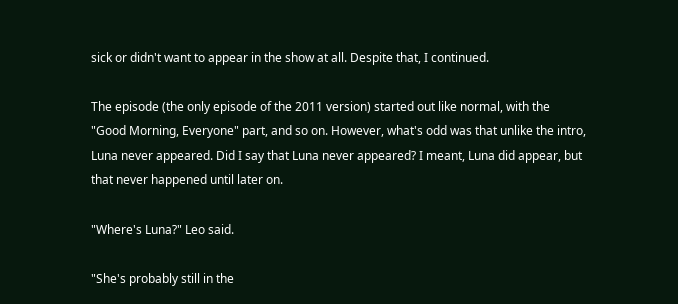sick or didn't want to appear in the show at all. Despite that, I continued.

The episode (the only episode of the 2011 version) started out like normal, with the "Good Morning, Everyone" part, and so on. However, what's odd was that unlike the intro, Luna never appeared. Did I say that Luna never appeared? I meant, Luna did appear, but that never happened until later on.

"Where's Luna?" Leo said.

"She's probably still in the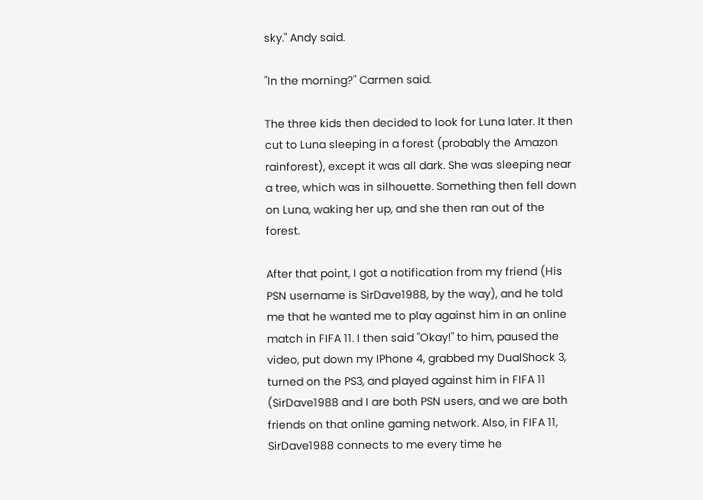sky." Andy said.

"In the morning?" Carmen said.

The three kids then decided to look for Luna later. It then cut to Luna sleeping in a forest (probably the Amazon rainforest), except it was all dark. She was sleeping near a tree, which was in silhouette. Something then fell down on Luna, waking her up, and she then ran out of the forest.

After that point, I got a notification from my friend (His PSN username is SirDave1988, by the way), and he told me that he wanted me to play against him in an online match in FIFA 11. I then said "Okay!" to him, paused the video, put down my IPhone 4, grabbed my DualShock 3, turned on the PS3, and played against him in FIFA 11 (SirDave1988 and I are both PSN users, and we are both friends on that online gaming network. Also, in FIFA 11, SirDave1988 connects to me every time he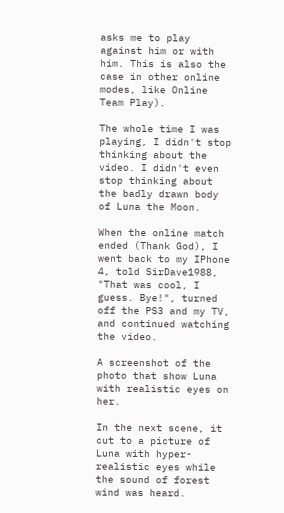asks me to play against him or with him. This is also the case in other online modes, like Online Team Play).

The whole time I was playing, I didn't stop thinking about the video. I didn't even stop thinking about the badly drawn body of Luna the Moon.

When the online match ended (Thank God), I went back to my IPhone 4, told SirDave1988, "That was cool, I guess. Bye!", turned off the PS3 and my TV, and continued watching the video.

A screenshot of the photo that show Luna with realistic eyes on her.

In the next scene, it cut to a picture of Luna with hyper-realistic eyes while the sound of forest wind was heard.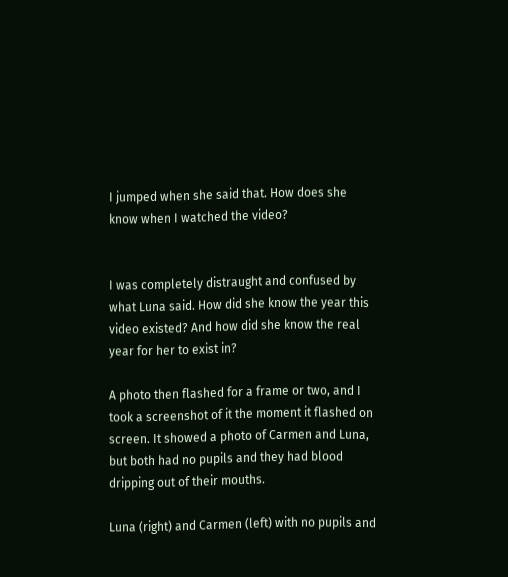I jumped when she said that. How does she know when I watched the video?


I was completely distraught and confused by what Luna said. How did she know the year this video existed? And how did she know the real year for her to exist in?

A photo then flashed for a frame or two, and I took a screenshot of it the moment it flashed on screen. It showed a photo of Carmen and Luna, but both had no pupils and they had blood dripping out of their mouths.

Luna (right) and Carmen (left) with no pupils and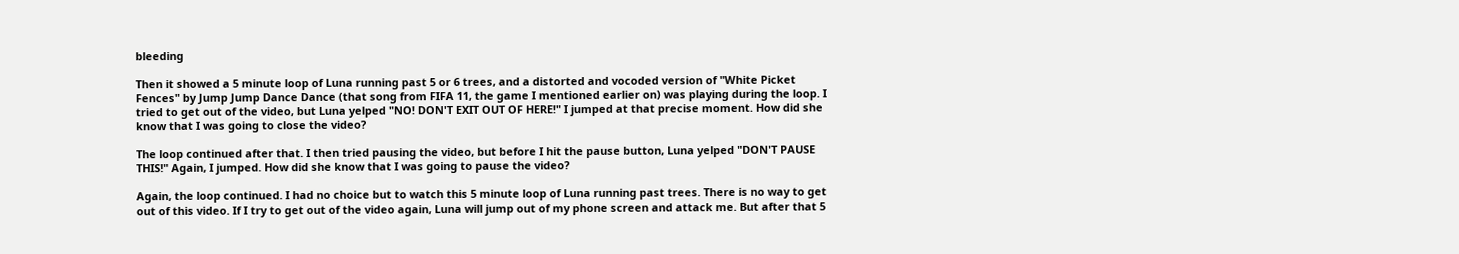bleeding

Then it showed a 5 minute loop of Luna running past 5 or 6 trees, and a distorted and vocoded version of "White Picket Fences" by Jump Jump Dance Dance (that song from FIFA 11, the game I mentioned earlier on) was playing during the loop. I tried to get out of the video, but Luna yelped "NO! DON'T EXIT OUT OF HERE!" I jumped at that precise moment. How did she know that I was going to close the video?

The loop continued after that. I then tried pausing the video, but before I hit the pause button, Luna yelped "DON'T PAUSE THIS!" Again, I jumped. How did she know that I was going to pause the video?

Again, the loop continued. I had no choice but to watch this 5 minute loop of Luna running past trees. There is no way to get out of this video. If I try to get out of the video again, Luna will jump out of my phone screen and attack me. But after that 5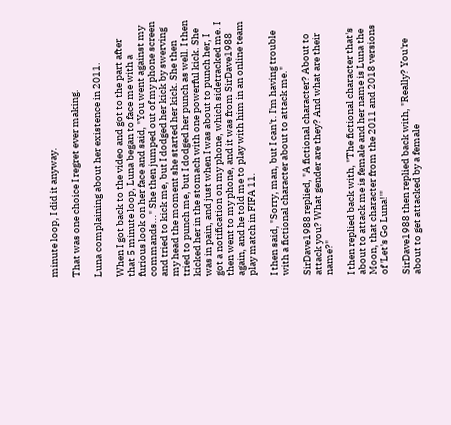minute loop, I did it anyway.

That was one choice I regret ever making.

Luna complaining about her existence in 2011.

When I got back to the video and got to the part after that 5 minute loop, Luna began to face me with a furious look on her face and said, "You went against my commands..." She then jumped out of my phone screen and tried to kick me, but I dodged her kick by swerving my head the moment she started her kick. She then tried to punch me, but I dodged her punch as well. I then kicked her in the stomach with one powerful kick. She was in pain, and just when I was about to punch her, I got a notification on my phone, which sidetracked me. I then went to my phone, and it was from SirDave1988 again, and he told me to play with him in an online team play match in FIFA 11.

I then said, "Sorry, man, but I can't. I'm having trouble with a fictional character about to attack me."

SirDave1988 replied, "A fictional character? About to attack you? What gender are they? And what are their name?"

I then replied back with, "The fictional character that's about to attack me is female and her name is Luna the Moon, that character from the 2011 and 2018 versions of 'Let's Go Luna!'"

SirDave1988 then replied back with, "Really? You're about to get attacked by a female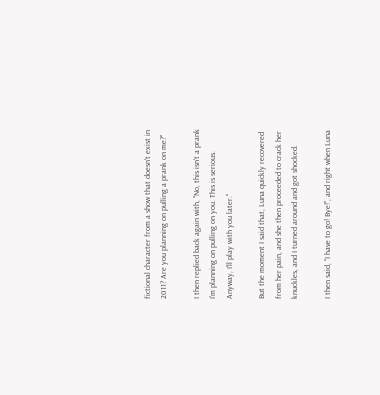fictional character from a show that doesn't exist in 2011? Are you planning on pulling a prank on me?"

I then replied back again with, "No, this isn't a prank I'm planning on pulling on you. This is serious. Anyway, I'll play with you later."

But the moment I said that, Luna quickly recovered from her pain, and she then proceeded to crack her knuckles, and I turned around and got shocked.

I then said, "I have to go! Bye!", and right when Luna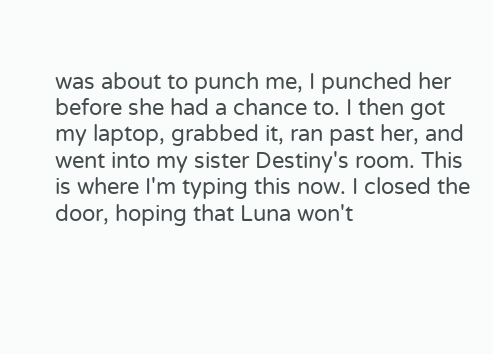was about to punch me, I punched her before she had a chance to. I then got my laptop, grabbed it, ran past her, and went into my sister Destiny's room. This is where I'm typing this now. I closed the door, hoping that Luna won't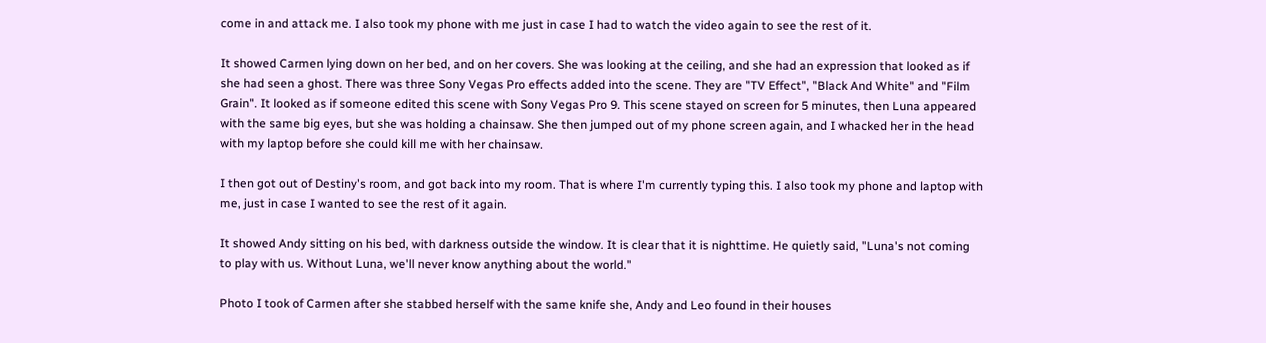come in and attack me. I also took my phone with me just in case I had to watch the video again to see the rest of it.

It showed Carmen lying down on her bed, and on her covers. She was looking at the ceiling, and she had an expression that looked as if she had seen a ghost. There was three Sony Vegas Pro effects added into the scene. They are "TV Effect", "Black And White" and "Film Grain". It looked as if someone edited this scene with Sony Vegas Pro 9. This scene stayed on screen for 5 minutes, then Luna appeared with the same big eyes, but she was holding a chainsaw. She then jumped out of my phone screen again, and I whacked her in the head with my laptop before she could kill me with her chainsaw.

I then got out of Destiny's room, and got back into my room. That is where I'm currently typing this. I also took my phone and laptop with me, just in case I wanted to see the rest of it again.

It showed Andy sitting on his bed, with darkness outside the window. It is clear that it is nighttime. He quietly said, "Luna's not coming to play with us. Without Luna, we'll never know anything about the world."

Photo I took of Carmen after she stabbed herself with the same knife she, Andy and Leo found in their houses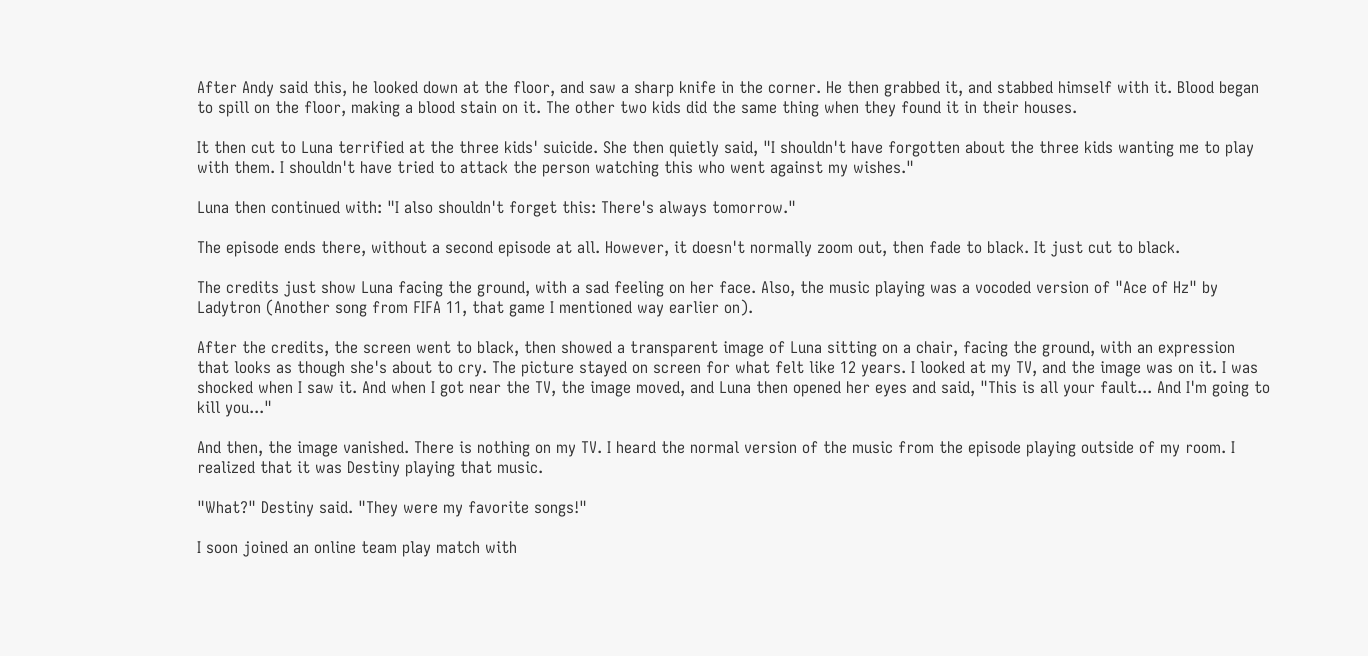After Andy said this, he looked down at the floor, and saw a sharp knife in the corner. He then grabbed it, and stabbed himself with it. Blood began to spill on the floor, making a blood stain on it. The other two kids did the same thing when they found it in their houses.

It then cut to Luna terrified at the three kids' suicide. She then quietly said, "I shouldn't have forgotten about the three kids wanting me to play with them. I shouldn't have tried to attack the person watching this who went against my wishes."

Luna then continued with: "I also shouldn't forget this: There's always tomorrow."

The episode ends there, without a second episode at all. However, it doesn't normally zoom out, then fade to black. It just cut to black.

The credits just show Luna facing the ground, with a sad feeling on her face. Also, the music playing was a vocoded version of "Ace of Hz" by Ladytron (Another song from FIFA 11, that game I mentioned way earlier on).

After the credits, the screen went to black, then showed a transparent image of Luna sitting on a chair, facing the ground, with an expression that looks as though she's about to cry. The picture stayed on screen for what felt like 12 years. I looked at my TV, and the image was on it. I was shocked when I saw it. And when I got near the TV, the image moved, and Luna then opened her eyes and said, "This is all your fault... And I'm going to kill you..."

And then, the image vanished. There is nothing on my TV. I heard the normal version of the music from the episode playing outside of my room. I realized that it was Destiny playing that music.

"What?" Destiny said. "They were my favorite songs!"

I soon joined an online team play match with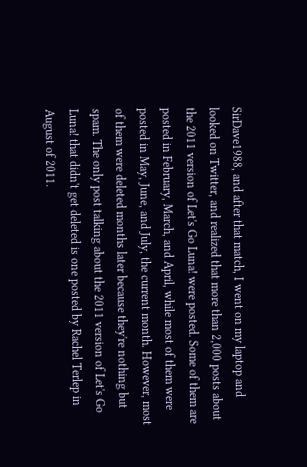SirDave1988, and after that match, I went on my laptop and looked on Twitter, and realized that more than 2,000 posts about the 2011 version of Let's Go Luna! were posted. Some of them are posted in February, March, and April, while most of them were posted in May, June, and July, the current month. However, most of them were deleted months later because they're nothing but spam. The only post talking about the 2011 version of Let's Go Luna! that didn't get deleted is one posted by Rachel Terlep in August of 2011.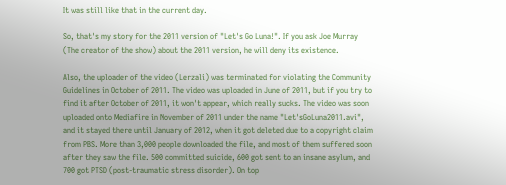It was still like that in the current day.

So, that's my story for the 2011 version of "Let's Go Luna!". If you ask Joe Murray (The creator of the show) about the 2011 version, he will deny its existence.

Also, the uploader of the video (Lerzali) was terminated for violating the Community Guidelines in October of 2011. The video was uploaded in June of 2011, but if you try to find it after October of 2011, it won't appear, which really sucks. The video was soon uploaded onto Mediafire in November of 2011 under the name "Let'sGoLuna2011.avi", and it stayed there until January of 2012, when it got deleted due to a copyright claim from PBS. More than 3,000 people downloaded the file, and most of them suffered soon after they saw the file. 500 committed suicide, 600 got sent to an insane asylum, and 700 got PTSD (post-traumatic stress disorder). On top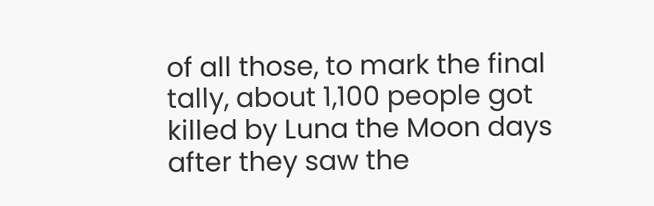of all those, to mark the final tally, about 1,100 people got killed by Luna the Moon days after they saw the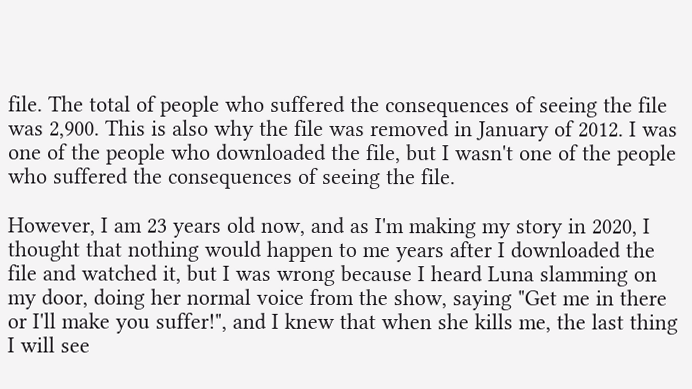file. The total of people who suffered the consequences of seeing the file was 2,900. This is also why the file was removed in January of 2012. I was one of the people who downloaded the file, but I wasn't one of the people who suffered the consequences of seeing the file.

However, I am 23 years old now, and as I'm making my story in 2020, I thought that nothing would happen to me years after I downloaded the file and watched it, but I was wrong because I heard Luna slamming on my door, doing her normal voice from the show, saying "Get me in there or I'll make you suffer!", and I knew that when she kills me, the last thing I will see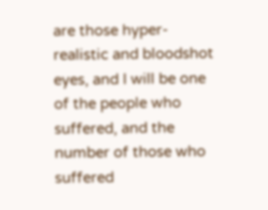are those hyper-realistic and bloodshot eyes, and I will be one of the people who suffered, and the number of those who suffered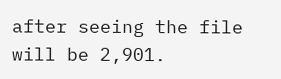after seeing the file will be 2,901.